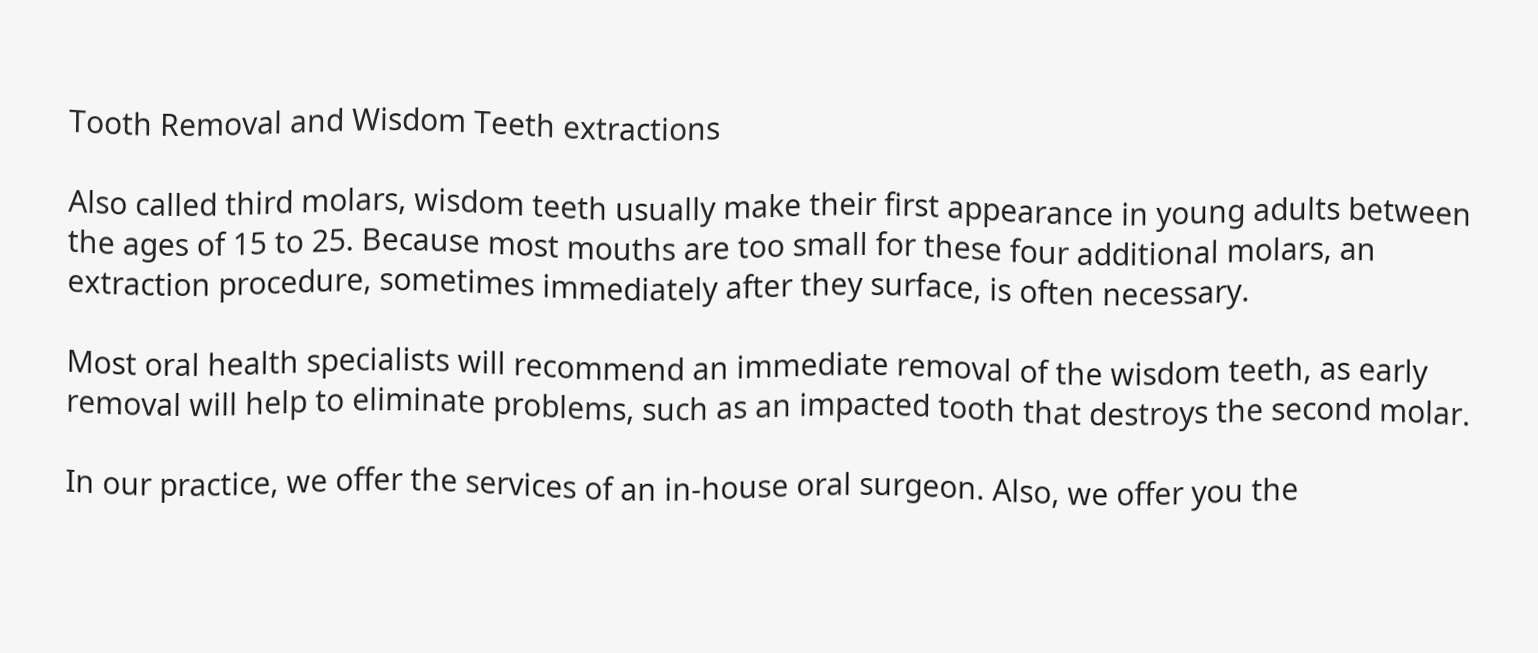Tooth Removal and Wisdom Teeth extractions

Also called third molars, wisdom teeth usually make their first appearance in young adults between the ages of 15 to 25. Because most mouths are too small for these four additional molars, an extraction procedure, sometimes immediately after they surface, is often necessary.

Most oral health specialists will recommend an immediate removal of the wisdom teeth, as early removal will help to eliminate problems, such as an impacted tooth that destroys the second molar.

In our practice, we offer the services of an in-house oral surgeon. Also, we offer you the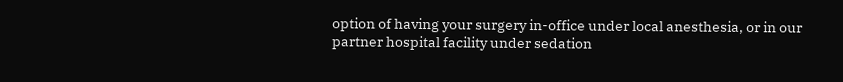option of having your surgery in-office under local anesthesia, or in our partner hospital facility under sedation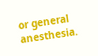or general anesthesia.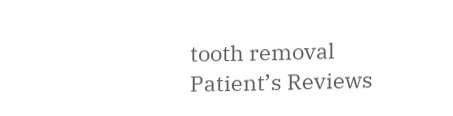tooth removal
Patient’s Reviews